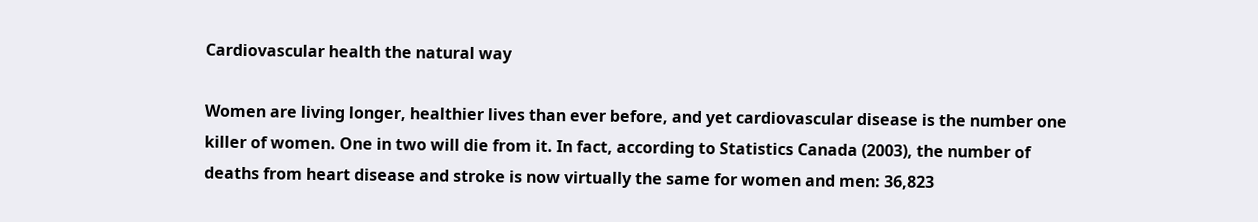Cardiovascular health the natural way

Women are living longer, healthier lives than ever before, and yet cardiovascular disease is the number one killer of women. One in two will die from it. In fact, according to Statistics Canada (2003), the number of deaths from heart disease and stroke is now virtually the same for women and men: 36,823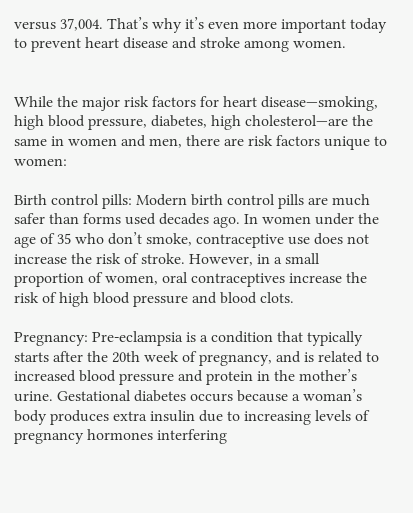versus 37,004. That’s why it’s even more important today to prevent heart disease and stroke among women.


While the major risk factors for heart disease—smoking, high blood pressure, diabetes, high cholesterol—are the same in women and men, there are risk factors unique to women:

Birth control pills: Modern birth control pills are much safer than forms used decades ago. In women under the age of 35 who don’t smoke, contraceptive use does not increase the risk of stroke. However, in a small proportion of women, oral contraceptives increase the risk of high blood pressure and blood clots.

Pregnancy: Pre-eclampsia is a condition that typically starts after the 20th week of pregnancy, and is related to increased blood pressure and protein in the mother’s urine. Gestational diabetes occurs because a woman’s body produces extra insulin due to increasing levels of pregnancy hormones interfering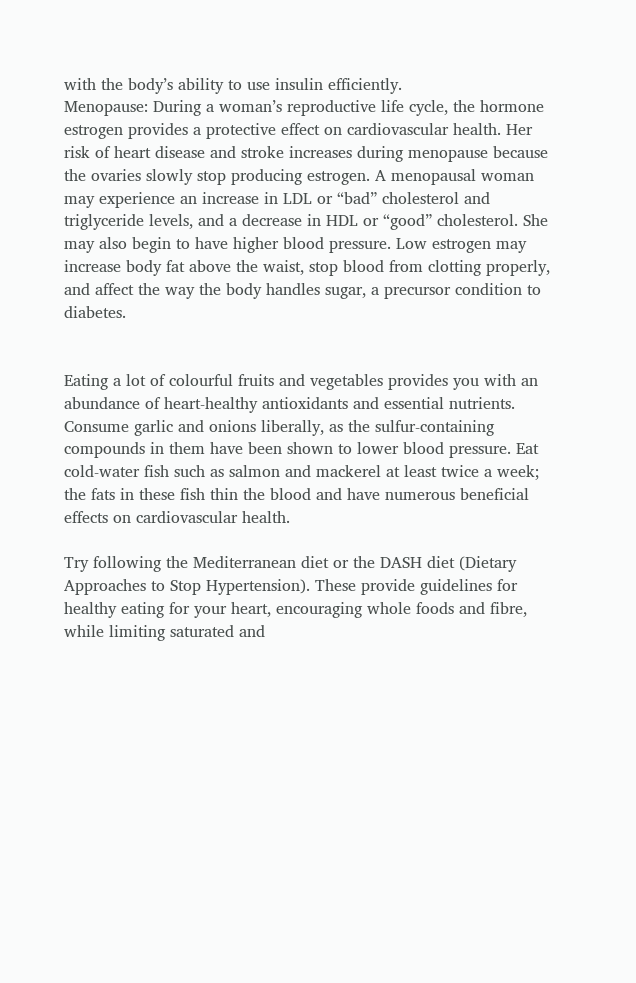with the body’s ability to use insulin efficiently.
Menopause: During a woman’s reproductive life cycle, the hormone estrogen provides a protective effect on cardiovascular health. Her risk of heart disease and stroke increases during menopause because the ovaries slowly stop producing estrogen. A menopausal woman may experience an increase in LDL or “bad” cholesterol and triglyceride levels, and a decrease in HDL or “good” cholesterol. She may also begin to have higher blood pressure. Low estrogen may increase body fat above the waist, stop blood from clotting properly, and affect the way the body handles sugar, a precursor condition to diabetes.


Eating a lot of colourful fruits and vegetables provides you with an abundance of heart-healthy antioxidants and essential nutrients. Consume garlic and onions liberally, as the sulfur-containing compounds in them have been shown to lower blood pressure. Eat cold-water fish such as salmon and mackerel at least twice a week; the fats in these fish thin the blood and have numerous beneficial effects on cardiovascular health.

Try following the Mediterranean diet or the DASH diet (Dietary Approaches to Stop Hypertension). These provide guidelines for healthy eating for your heart, encouraging whole foods and fibre, while limiting saturated and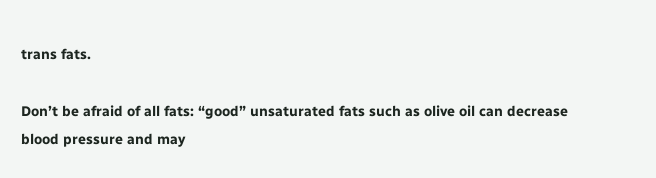trans fats.

Don’t be afraid of all fats: “good” unsaturated fats such as olive oil can decrease blood pressure and may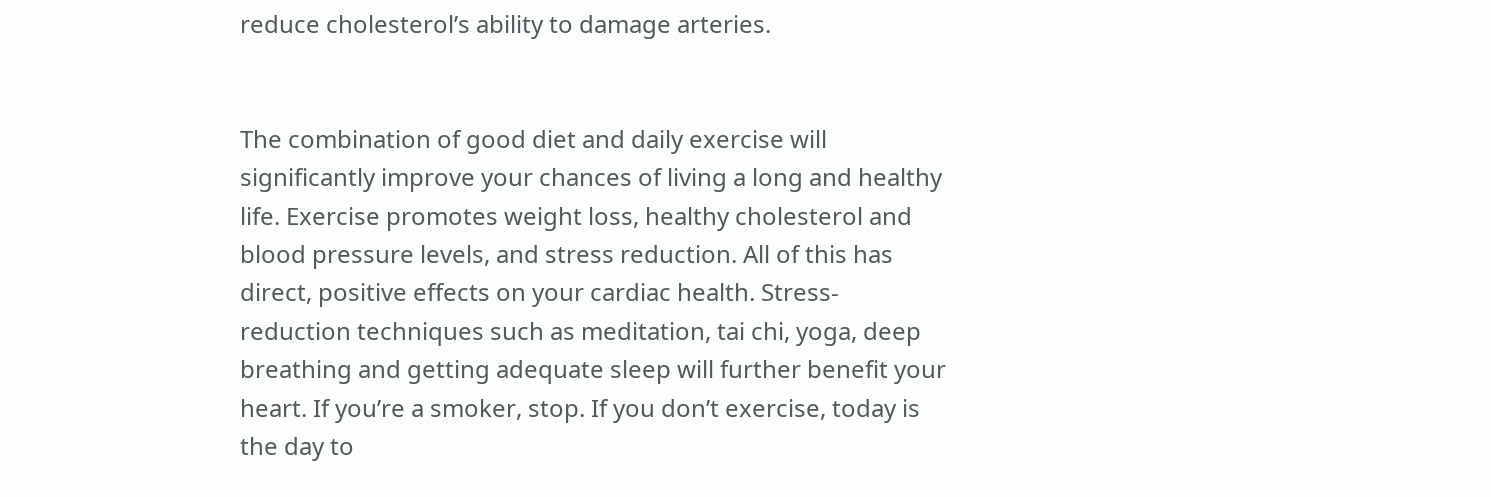reduce cholesterol’s ability to damage arteries.


The combination of good diet and daily exercise will significantly improve your chances of living a long and healthy life. Exercise promotes weight loss, healthy cholesterol and blood pressure levels, and stress reduction. All of this has direct, positive effects on your cardiac health. Stress-reduction techniques such as meditation, tai chi, yoga, deep breathing and getting adequate sleep will further benefit your heart. If you’re a smoker, stop. If you don’t exercise, today is the day to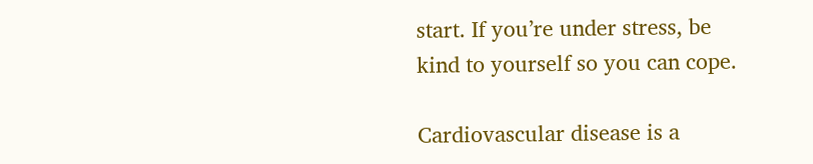start. If you’re under stress, be kind to yourself so you can cope.

Cardiovascular disease is a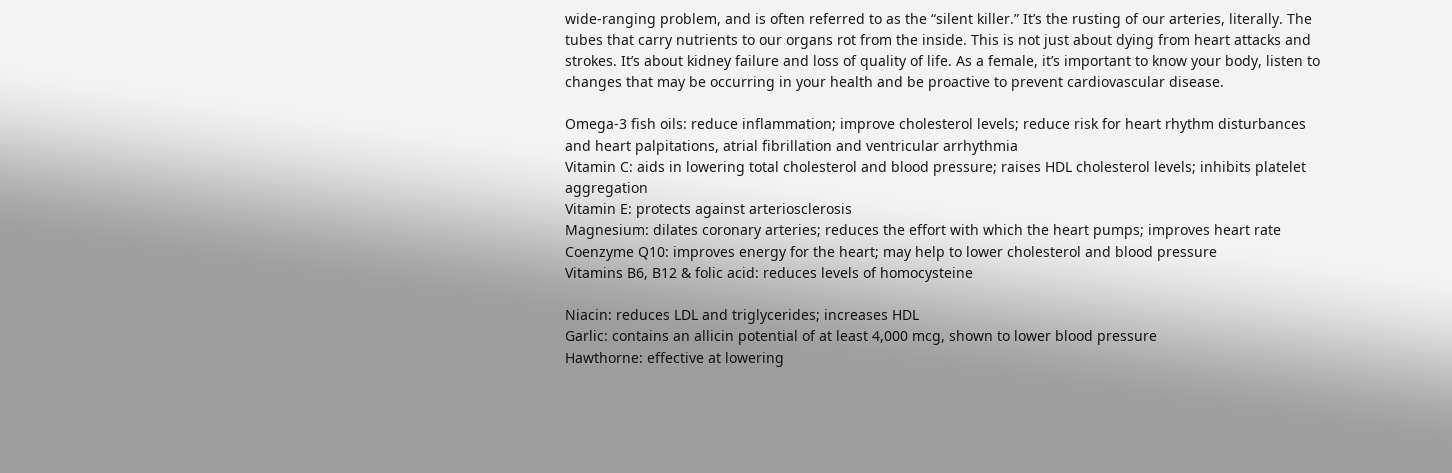wide-ranging problem, and is often referred to as the “silent killer.” It’s the rusting of our arteries, literally. The tubes that carry nutrients to our organs rot from the inside. This is not just about dying from heart attacks and strokes. It’s about kidney failure and loss of quality of life. As a female, it’s important to know your body, listen to changes that may be occurring in your health and be proactive to prevent cardiovascular disease.

Omega-3 fish oils: reduce inflammation; improve cholesterol levels; reduce risk for heart rhythm disturbances and heart palpitations, atrial fibrillation and ventricular arrhythmia
Vitamin C: aids in lowering total cholesterol and blood pressure; raises HDL cholesterol levels; inhibits platelet aggregation
Vitamin E: protects against arteriosclerosis
Magnesium: dilates coronary arteries; reduces the effort with which the heart pumps; improves heart rate
Coenzyme Q10: improves energy for the heart; may help to lower cholesterol and blood pressure
Vitamins B6, B12 & folic acid: reduces levels of homocysteine

Niacin: reduces LDL and triglycerides; increases HDL
Garlic: contains an allicin potential of at least 4,000 mcg, shown to lower blood pressure
Hawthorne: effective at lowering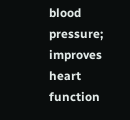blood pressure; improves heart function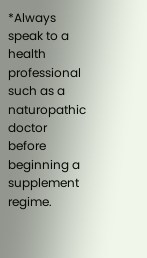*Always speak to a health professional such as a naturopathic doctor before beginning a supplement regime.